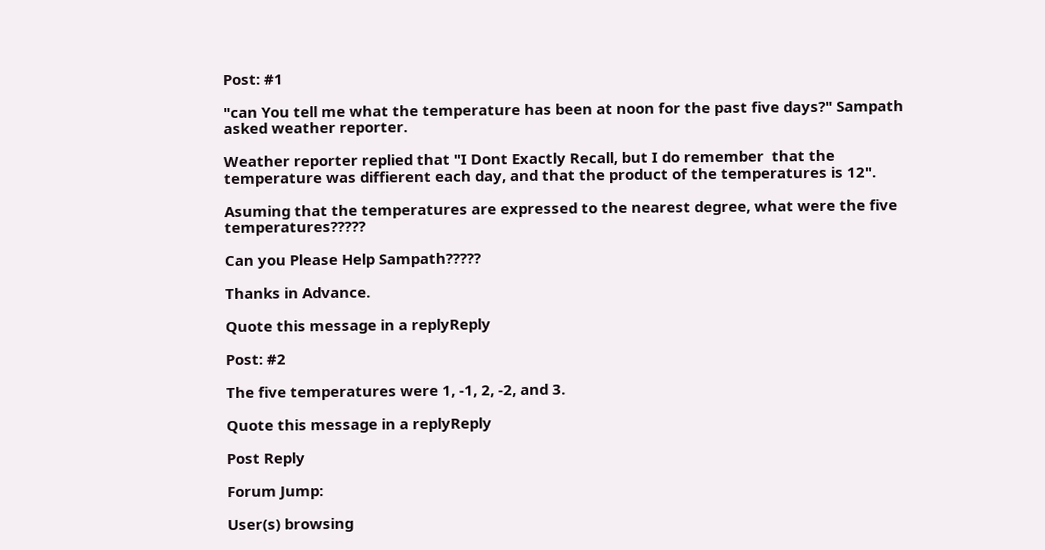Post: #1

"can You tell me what the temperature has been at noon for the past five days?" Sampath asked weather reporter.

Weather reporter replied that "I Dont Exactly Recall, but I do remember  that the temperature was diffierent each day, and that the product of the temperatures is 12".

Asuming that the temperatures are expressed to the nearest degree, what were the five temperatures?????

Can you Please Help Sampath?????

Thanks in Advance.

Quote this message in a replyReply

Post: #2

The five temperatures were 1, -1, 2, -2, and 3.

Quote this message in a replyReply

Post Reply

Forum Jump:

User(s) browsing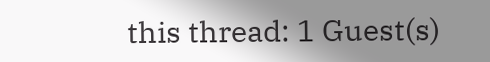this thread: 1 Guest(s)